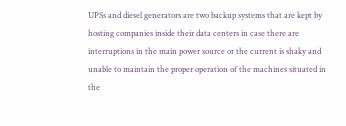UPSs and diesel generators are two backup systems that are kept by hosting companies inside their data centers in case there are interruptions in the main power source or the current is shaky and unable to maintain the proper operation of the machines situated in the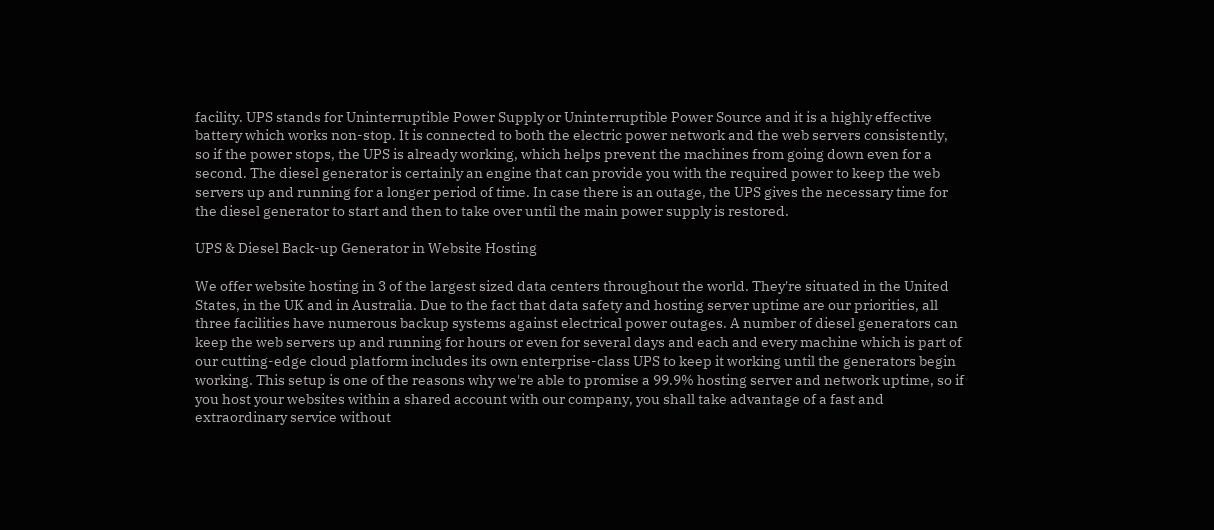facility. UPS stands for Uninterruptible Power Supply or Uninterruptible Power Source and it is a highly effective battery which works non-stop. It is connected to both the electric power network and the web servers consistently, so if the power stops, the UPS is already working, which helps prevent the machines from going down even for a second. The diesel generator is certainly an engine that can provide you with the required power to keep the web servers up and running for a longer period of time. In case there is an outage, the UPS gives the necessary time for the diesel generator to start and then to take over until the main power supply is restored.

UPS & Diesel Back-up Generator in Website Hosting

We offer website hosting in 3 of the largest sized data centers throughout the world. They're situated in the United States, in the UK and in Australia. Due to the fact that data safety and hosting server uptime are our priorities, all three facilities have numerous backup systems against electrical power outages. A number of diesel generators can keep the web servers up and running for hours or even for several days and each and every machine which is part of our cutting-edge cloud platform includes its own enterprise-class UPS to keep it working until the generators begin working. This setup is one of the reasons why we're able to promise a 99.9% hosting server and network uptime, so if you host your websites within a shared account with our company, you shall take advantage of a fast and extraordinary service without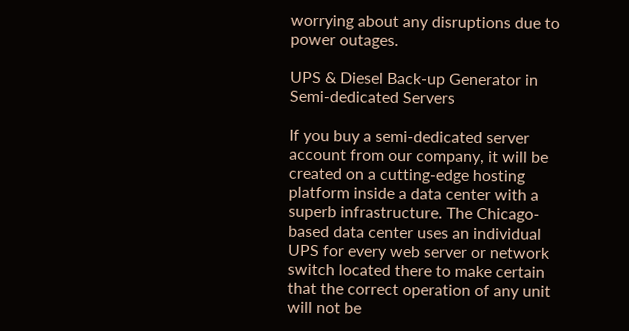worrying about any disruptions due to power outages.

UPS & Diesel Back-up Generator in Semi-dedicated Servers

If you buy a semi-dedicated server account from our company, it will be created on a cutting-edge hosting platform inside a data center with a superb infrastructure. The Chicago-based data center uses an individual UPS for every web server or network switch located there to make certain that the correct operation of any unit will not be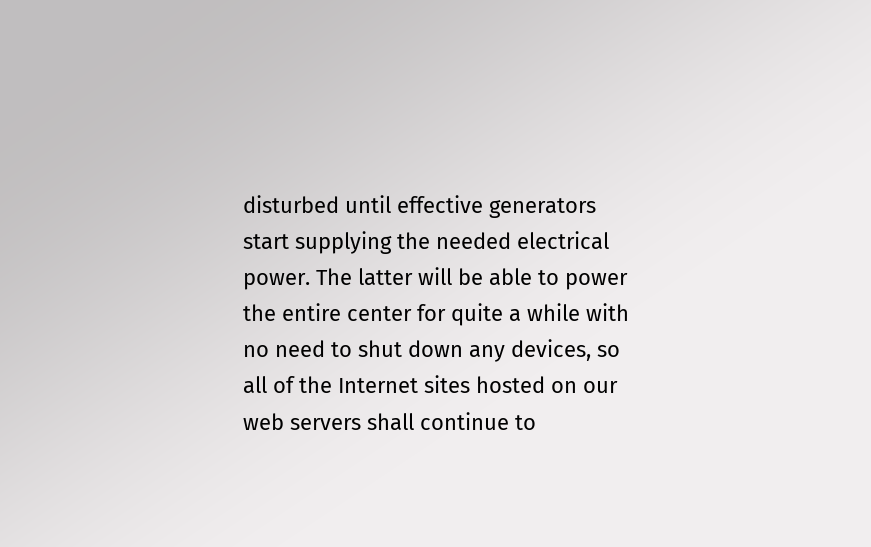disturbed until effective generators start supplying the needed electrical power. The latter will be able to power the entire center for quite a while with no need to shut down any devices, so all of the Internet sites hosted on our web servers shall continue to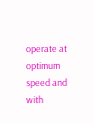operate at optimum speed and with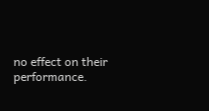no effect on their performance.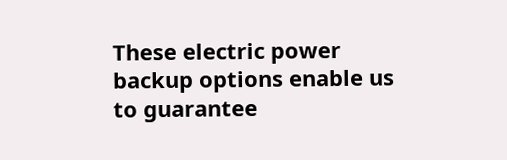These electric power backup options enable us to guarantee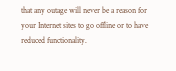that any outage will never be a reason for your Internet sites to go offline or to have reduced functionality.